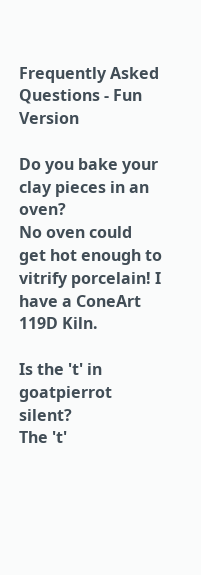Frequently Asked Questions - Fun Version

Do you bake your clay pieces in an oven?
No oven could get hot enough to vitrify porcelain! I have a ConeArt 119D Kiln.

Is the 't' in goatpierrot silent?
The 't'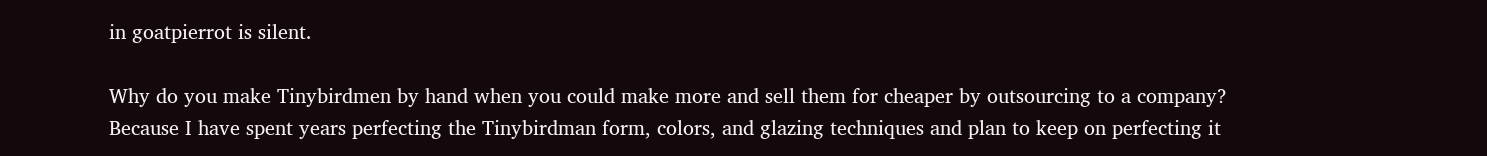in goatpierrot is silent.

Why do you make Tinybirdmen by hand when you could make more and sell them for cheaper by outsourcing to a company?
Because I have spent years perfecting the Tinybirdman form, colors, and glazing techniques and plan to keep on perfecting it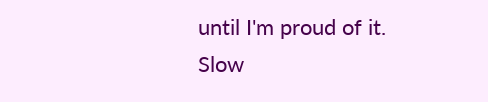until I'm proud of it.
Slow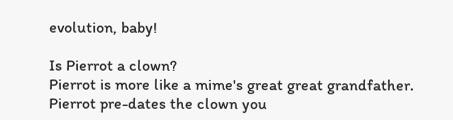evolution, baby!

Is Pierrot a clown?
Pierrot is more like a mime's great great grandfather.
Pierrot pre-dates the clown you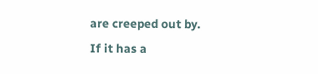are creeped out by.
If it has a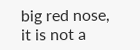big red nose, it is not a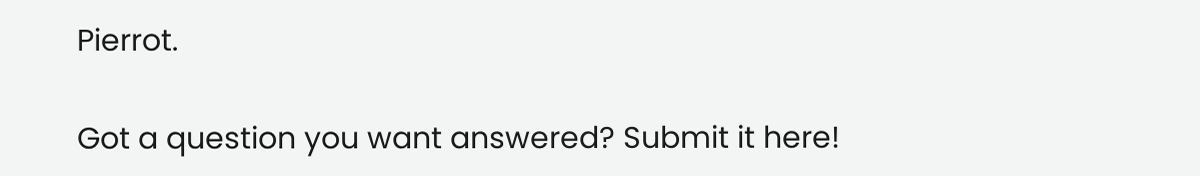Pierrot.

Got a question you want answered? Submit it here!